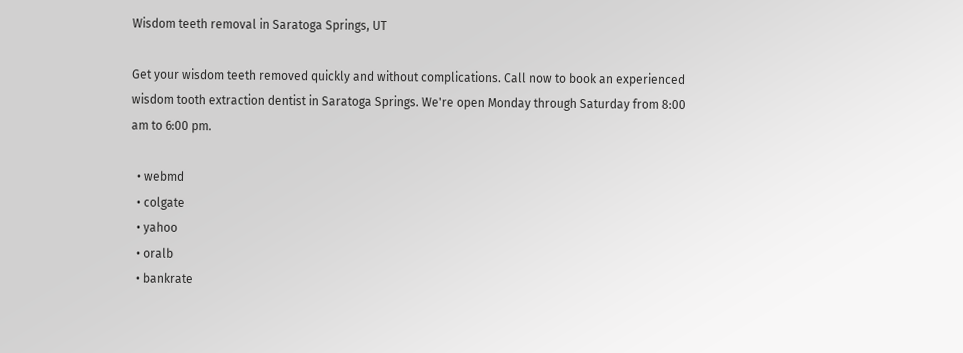Wisdom teeth removal in Saratoga Springs, UT

Get your wisdom teeth removed quickly and without complications. Call now to book an experienced wisdom tooth extraction dentist in Saratoga Springs. We're open Monday through Saturday from 8:00 am to 6:00 pm.

  • webmd
  • colgate
  • yahoo
  • oralb
  • bankrate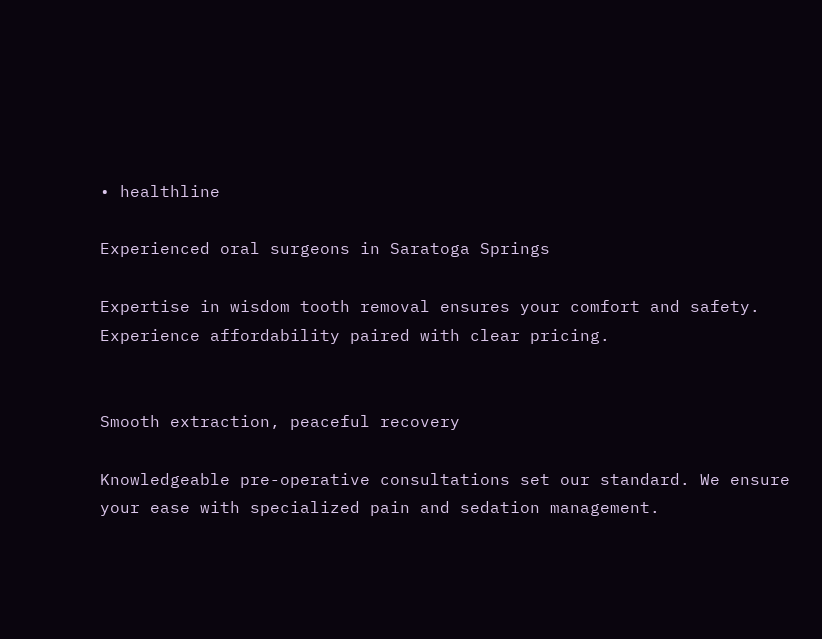• healthline

Experienced oral surgeons in Saratoga Springs

Expertise in wisdom tooth removal ensures your comfort and safety. Experience affordability paired with clear pricing.


Smooth extraction, peaceful recovery

Knowledgeable pre-operative consultations set our standard. We ensure your ease with specialized pain and sedation management.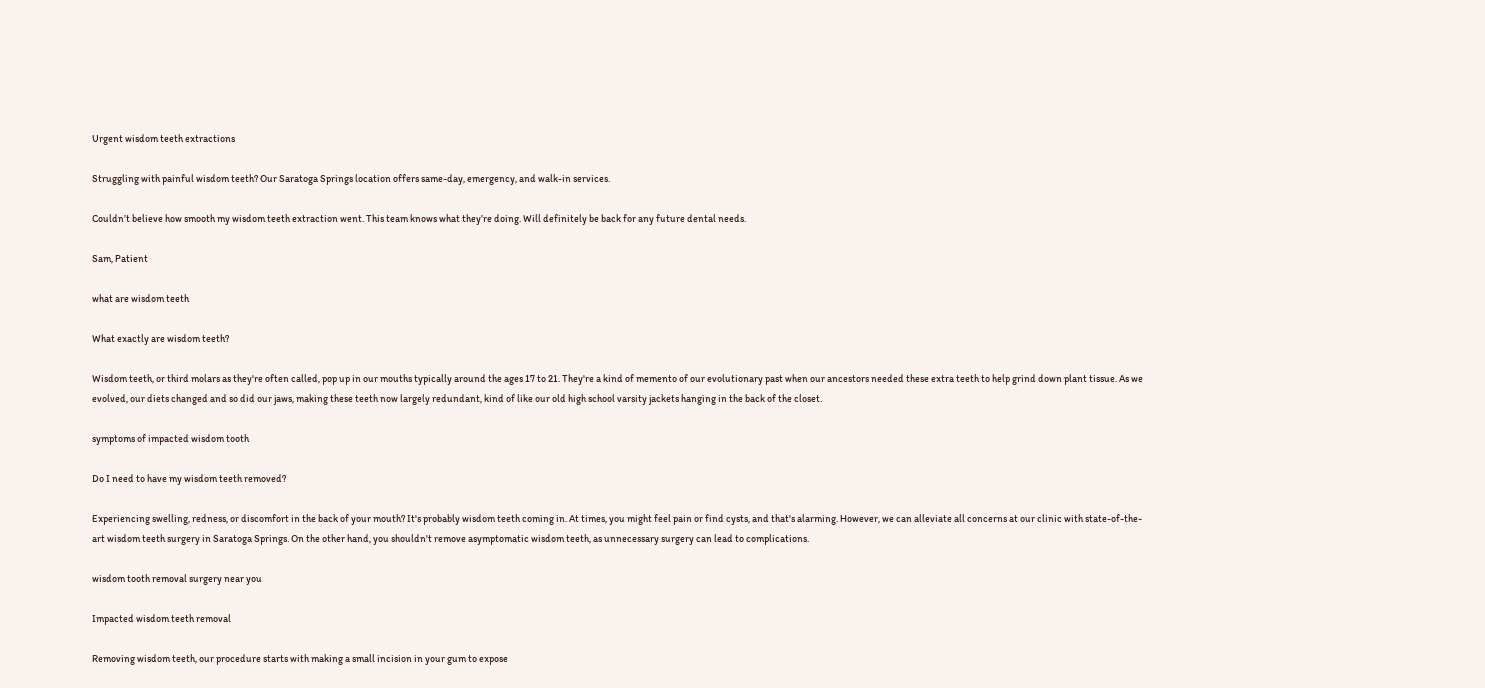Urgent wisdom teeth extractions

Struggling with painful wisdom teeth? Our Saratoga Springs location offers same-day, emergency, and walk-in services.

Couldn’t believe how smooth my wisdom teeth extraction went. This team knows what they’re doing. Will definitely be back for any future dental needs.

Sam, Patient

what are wisdom teeth

What exactly are wisdom teeth?

Wisdom teeth, or third molars as they're often called, pop up in our mouths typically around the ages 17 to 21. They're a kind of memento of our evolutionary past when our ancestors needed these extra teeth to help grind down plant tissue. As we evolved, our diets changed and so did our jaws, making these teeth now largely redundant, kind of like our old high school varsity jackets hanging in the back of the closet.

symptoms of impacted wisdom tooth

Do I need to have my wisdom teeth removed?

Experiencing swelling, redness, or discomfort in the back of your mouth? It's probably wisdom teeth coming in. At times, you might feel pain or find cysts, and that's alarming. However, we can alleviate all concerns at our clinic with state-of-the-art wisdom teeth surgery in Saratoga Springs. On the other hand, you shouldn't remove asymptomatic wisdom teeth, as unnecessary surgery can lead to complications.

wisdom tooth removal surgery near you

Impacted wisdom teeth removal

Removing wisdom teeth, our procedure starts with making a small incision in your gum to expose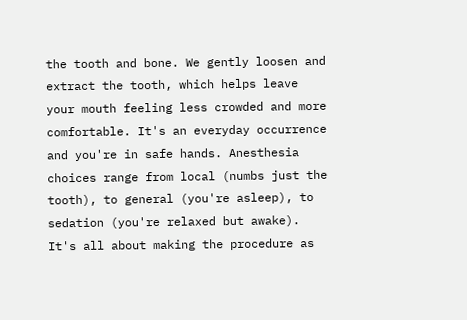the tooth and bone. We gently loosen and extract the tooth, which helps leave your mouth feeling less crowded and more comfortable. It's an everyday occurrence and you're in safe hands. Anesthesia choices range from local (numbs just the tooth), to general (you're asleep), to sedation (you're relaxed but awake). It's all about making the procedure as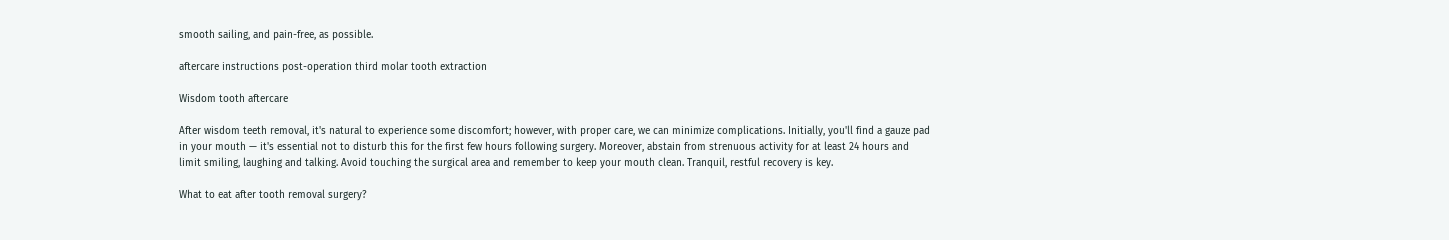smooth sailing, and pain-free, as possible.

aftercare instructions post-operation third molar tooth extraction

Wisdom tooth aftercare

After wisdom teeth removal, it's natural to experience some discomfort; however, with proper care, we can minimize complications. Initially, you'll find a gauze pad in your mouth — it's essential not to disturb this for the first few hours following surgery. Moreover, abstain from strenuous activity for at least 24 hours and limit smiling, laughing and talking. Avoid touching the surgical area and remember to keep your mouth clean. Tranquil, restful recovery is key.

What to eat after tooth removal surgery?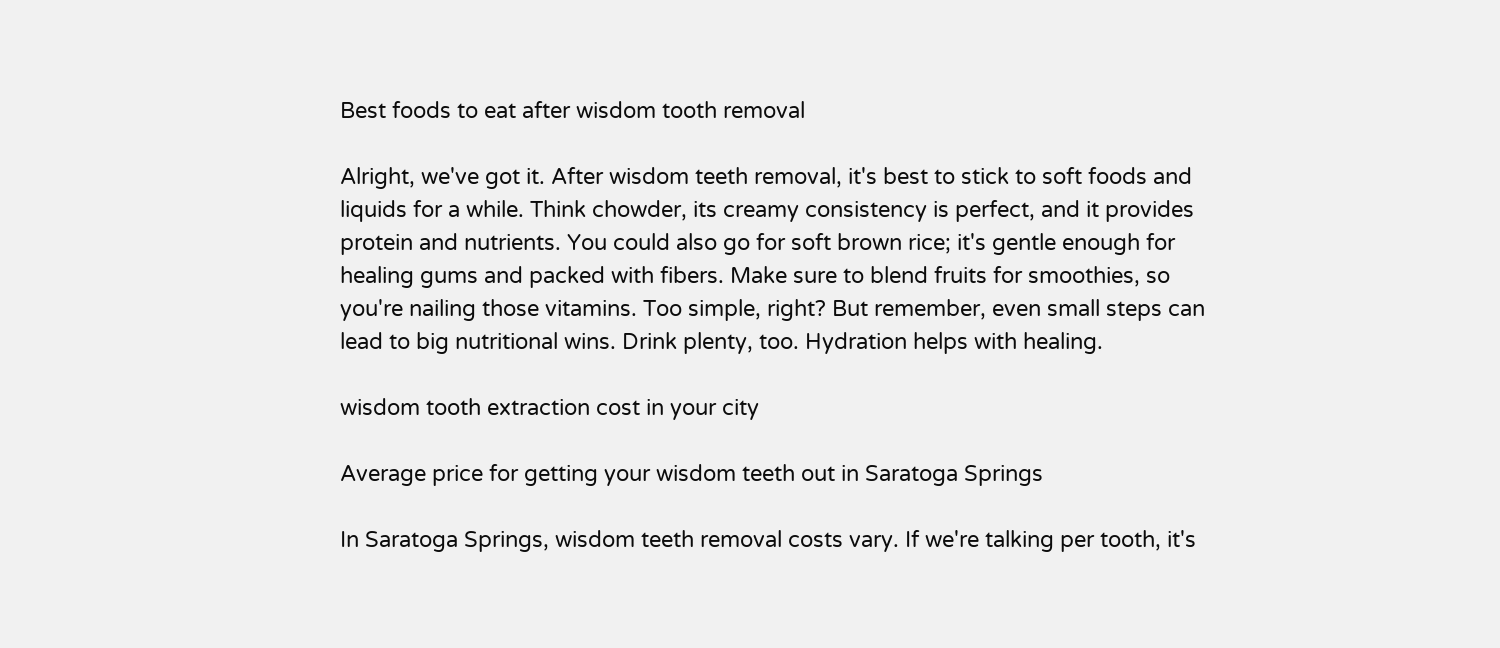Best foods to eat after wisdom tooth removal

Alright, we've got it. After wisdom teeth removal, it's best to stick to soft foods and liquids for a while. Think chowder, its creamy consistency is perfect, and it provides protein and nutrients. You could also go for soft brown rice; it's gentle enough for healing gums and packed with fibers. Make sure to blend fruits for smoothies, so you're nailing those vitamins. Too simple, right? But remember, even small steps can lead to big nutritional wins. Drink plenty, too. Hydration helps with healing.

wisdom tooth extraction cost in your city

Average price for getting your wisdom teeth out in Saratoga Springs

In Saratoga Springs, wisdom teeth removal costs vary. If we're talking per tooth, it's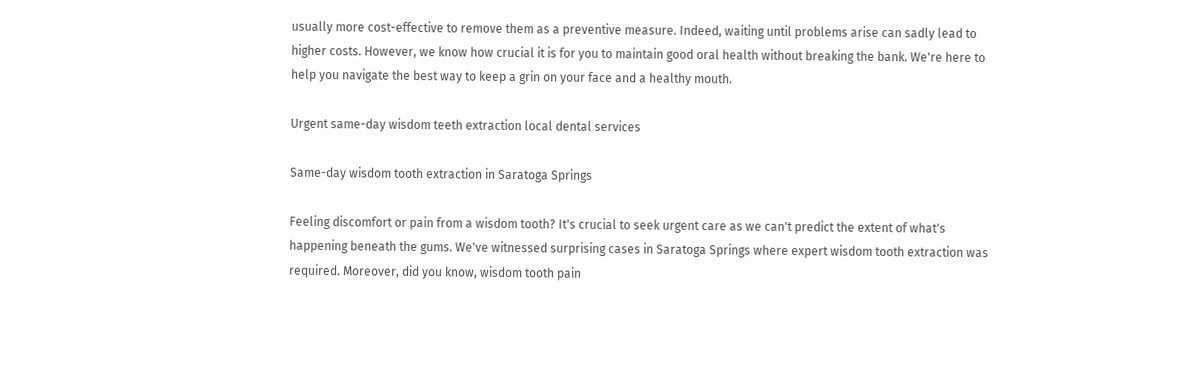usually more cost-effective to remove them as a preventive measure. Indeed, waiting until problems arise can sadly lead to higher costs. However, we know how crucial it is for you to maintain good oral health without breaking the bank. We're here to help you navigate the best way to keep a grin on your face and a healthy mouth.

Urgent same-day wisdom teeth extraction local dental services

Same-day wisdom tooth extraction in Saratoga Springs

Feeling discomfort or pain from a wisdom tooth? It's crucial to seek urgent care as we can't predict the extent of what's happening beneath the gums. We've witnessed surprising cases in Saratoga Springs where expert wisdom tooth extraction was required. Moreover, did you know, wisdom tooth pain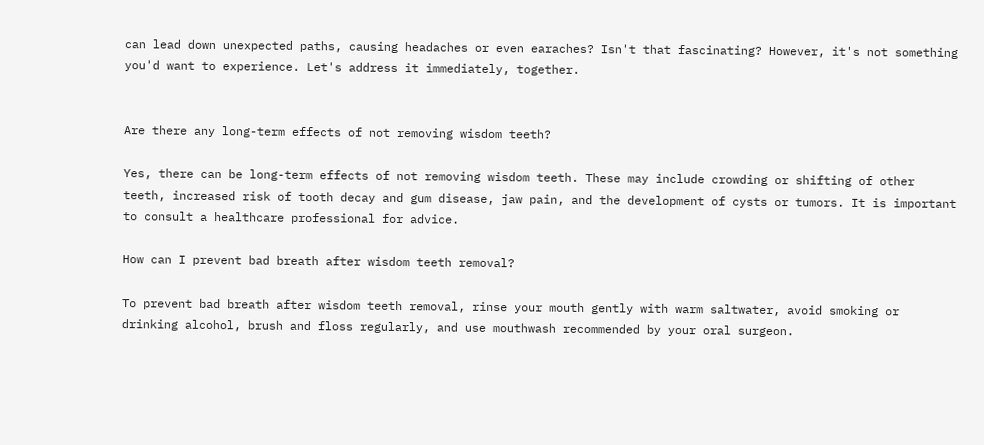can lead down unexpected paths, causing headaches or even earaches? Isn't that fascinating? However, it's not something you'd want to experience. Let's address it immediately, together.


Are there any long-term effects of not removing wisdom teeth?

Yes, there can be long-term effects of not removing wisdom teeth. These may include crowding or shifting of other teeth, increased risk of tooth decay and gum disease, jaw pain, and the development of cysts or tumors. It is important to consult a healthcare professional for advice.

How can I prevent bad breath after wisdom teeth removal?

To prevent bad breath after wisdom teeth removal, rinse your mouth gently with warm saltwater, avoid smoking or drinking alcohol, brush and floss regularly, and use mouthwash recommended by your oral surgeon.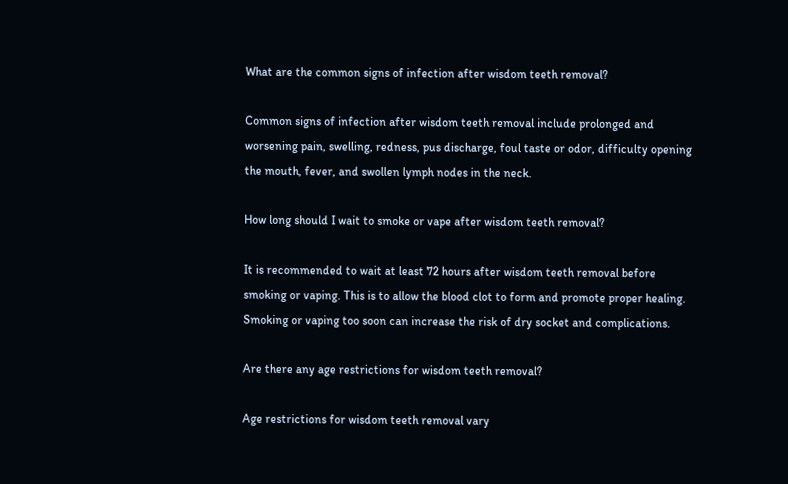What are the common signs of infection after wisdom teeth removal?

Common signs of infection after wisdom teeth removal include prolonged and worsening pain, swelling, redness, pus discharge, foul taste or odor, difficulty opening the mouth, fever, and swollen lymph nodes in the neck.

How long should I wait to smoke or vape after wisdom teeth removal?

It is recommended to wait at least 72 hours after wisdom teeth removal before smoking or vaping. This is to allow the blood clot to form and promote proper healing. Smoking or vaping too soon can increase the risk of dry socket and complications.

Are there any age restrictions for wisdom teeth removal?

Age restrictions for wisdom teeth removal vary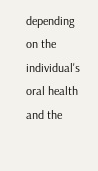depending on the individual's oral health and the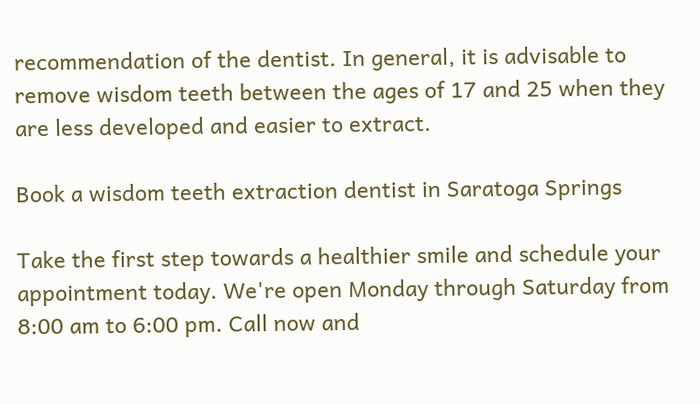recommendation of the dentist. In general, it is advisable to remove wisdom teeth between the ages of 17 and 25 when they are less developed and easier to extract.

Book a wisdom teeth extraction dentist in Saratoga Springs

Take the first step towards a healthier smile and schedule your appointment today. We're open Monday through Saturday from 8:00 am to 6:00 pm. Call now and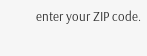enter your ZIP code.